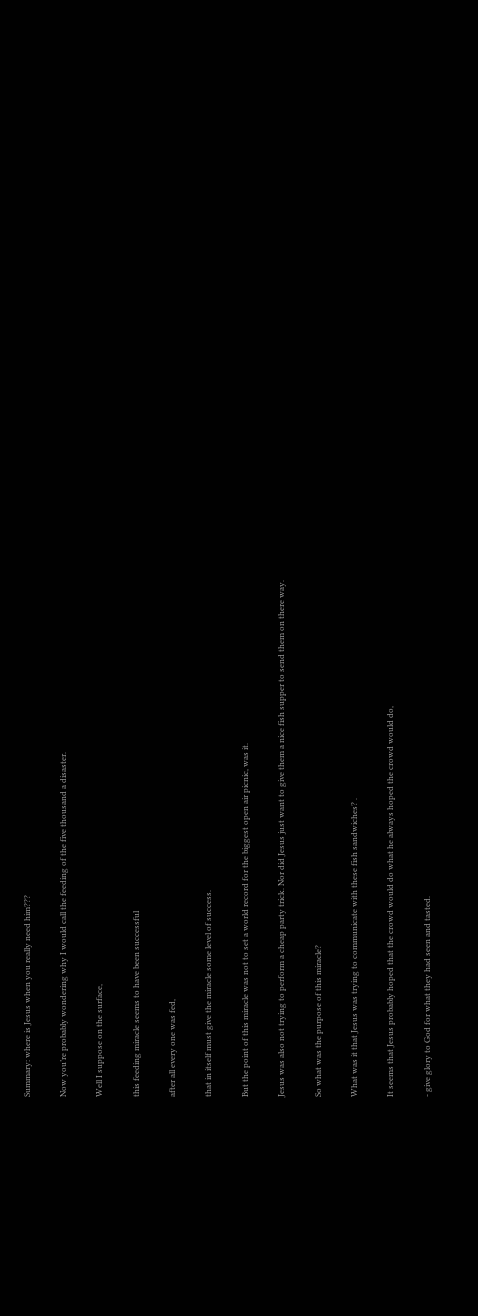Summary: where is Jesus when you really need him???

Now you’re probably wondering why I would call the feeding of the five thousand a disaster.

Well I suppose on the surface,

this feeding miracle seems to have been successful

after all every one was fed,

that in itself must give the miracle some level of success.

But the point of this miracle was not to set a world record for the biggest open air picnic, was it.

Jesus was also not trying to perform a cheap party trick. Nor did Jesus just want to give them a nice fish supper to send them on there way.

So what was the purpose of this miracle?

What was it that Jesus was trying to communicate with these fish sandwiches? .

It seems that Jesus probably hoped that the crowd would do what he always hoped the crowd would do,

- give glory to God for what they had seen and tasted.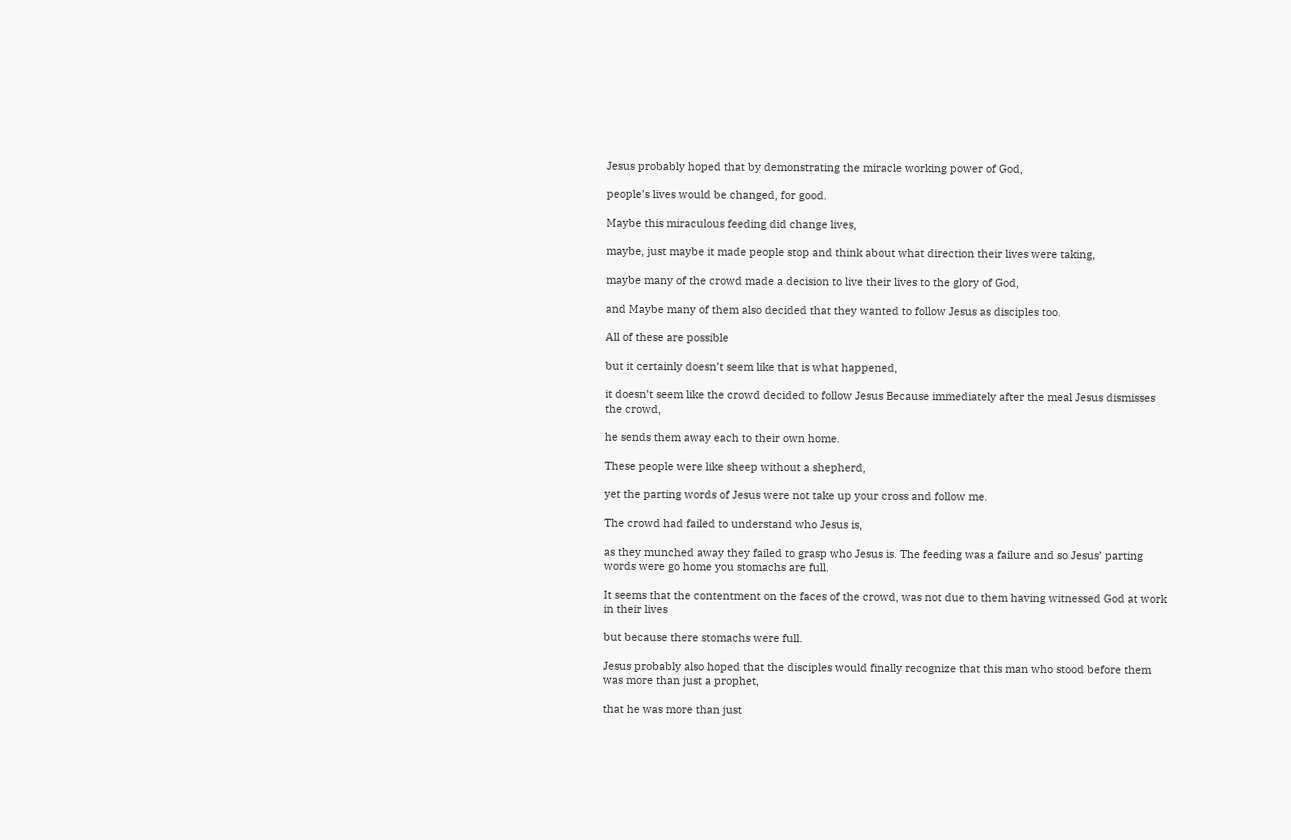Jesus probably hoped that by demonstrating the miracle working power of God,

people’s lives would be changed, for good.

Maybe this miraculous feeding did change lives,

maybe, just maybe it made people stop and think about what direction their lives were taking,

maybe many of the crowd made a decision to live their lives to the glory of God,

and Maybe many of them also decided that they wanted to follow Jesus as disciples too.

All of these are possible

but it certainly doesn’t seem like that is what happened,

it doesn’t seem like the crowd decided to follow Jesus Because immediately after the meal Jesus dismisses the crowd,

he sends them away each to their own home.

These people were like sheep without a shepherd,

yet the parting words of Jesus were not take up your cross and follow me.

The crowd had failed to understand who Jesus is,

as they munched away they failed to grasp who Jesus is. The feeding was a failure and so Jesus’ parting words were go home you stomachs are full.

It seems that the contentment on the faces of the crowd, was not due to them having witnessed God at work in their lives

but because there stomachs were full.

Jesus probably also hoped that the disciples would finally recognize that this man who stood before them was more than just a prophet,

that he was more than just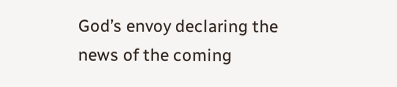God’s envoy declaring the news of the coming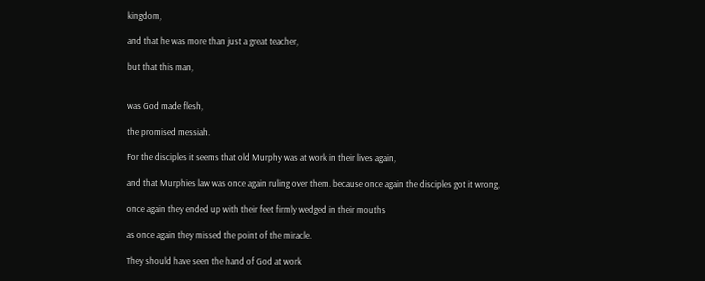kingdom,

and that he was more than just a great teacher,

but that this man,


was God made flesh,

the promised messiah.

For the disciples it seems that old Murphy was at work in their lives again,

and that Murphies law was once again ruling over them. because once again the disciples got it wrong,

once again they ended up with their feet firmly wedged in their mouths

as once again they missed the point of the miracle.

They should have seen the hand of God at work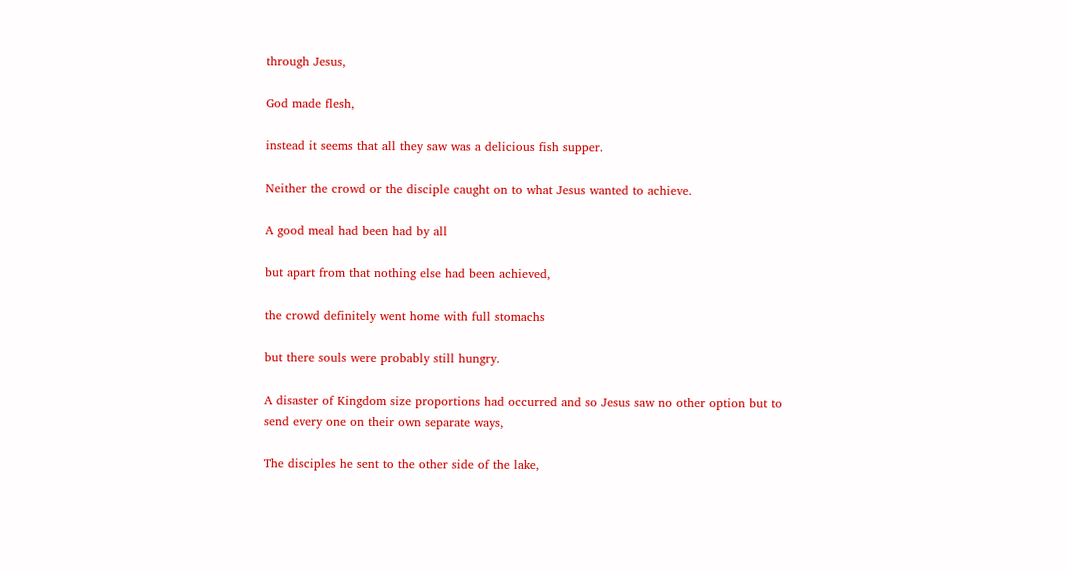through Jesus,

God made flesh,

instead it seems that all they saw was a delicious fish supper.

Neither the crowd or the disciple caught on to what Jesus wanted to achieve.

A good meal had been had by all

but apart from that nothing else had been achieved,

the crowd definitely went home with full stomachs

but there souls were probably still hungry.

A disaster of Kingdom size proportions had occurred and so Jesus saw no other option but to send every one on their own separate ways,

The disciples he sent to the other side of the lake,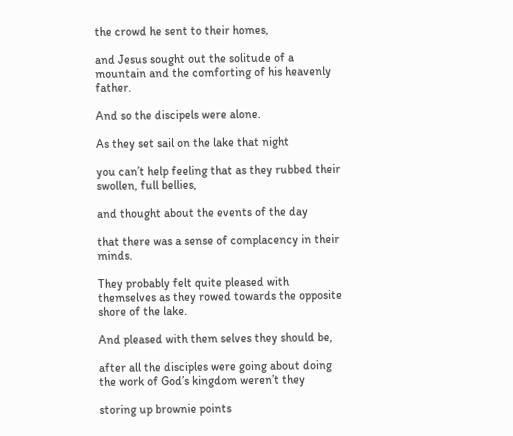the crowd he sent to their homes,

and Jesus sought out the solitude of a mountain and the comforting of his heavenly father.

And so the discipels were alone.

As they set sail on the lake that night

you can’t help feeling that as they rubbed their swollen, full bellies,

and thought about the events of the day

that there was a sense of complacency in their minds.

They probably felt quite pleased with themselves as they rowed towards the opposite shore of the lake.

And pleased with them selves they should be,

after all the disciples were going about doing the work of God’s kingdom weren’t they

storing up brownie points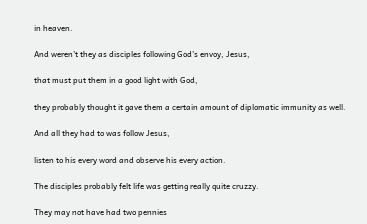in heaven.

And weren’t they as disciples following God’s envoy, Jesus,

that must put them in a good light with God,

they probably thought it gave them a certain amount of diplomatic immunity as well.

And all they had to was follow Jesus,

listen to his every word and observe his every action.

The disciples probably felt life was getting really quite cruzzy.

They may not have had two pennies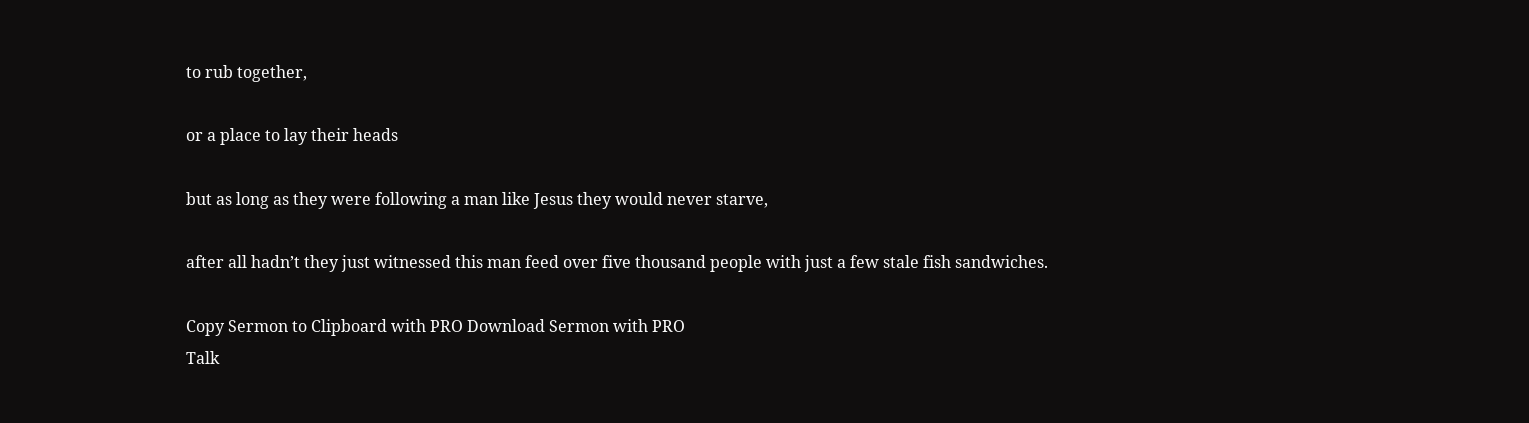to rub together,

or a place to lay their heads

but as long as they were following a man like Jesus they would never starve,

after all hadn’t they just witnessed this man feed over five thousand people with just a few stale fish sandwiches.

Copy Sermon to Clipboard with PRO Download Sermon with PRO
Talk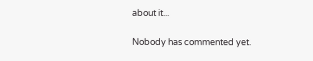about it...

Nobody has commented yet.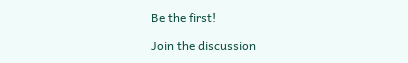Be the first!

Join the discussion